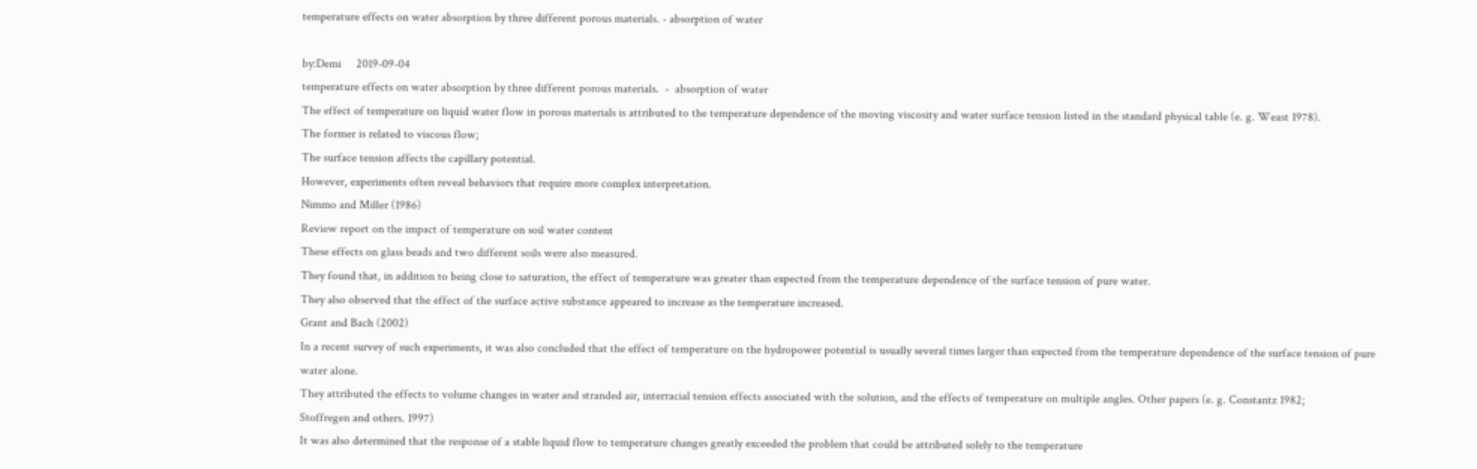temperature effects on water absorption by three different porous materials. - absorption of water

by:Demi     2019-09-04
temperature effects on water absorption by three different porous materials.  -  absorption of water
The effect of temperature on liquid water flow in porous materials is attributed to the temperature dependence of the moving viscosity and water surface tension listed in the standard physical table (e. g. Weast 1978).
The former is related to viscous flow;
The surface tension affects the capillary potential.
However, experiments often reveal behaviors that require more complex interpretation.
Nimmo and Miller (1986)
Review report on the impact of temperature on soil water content
These effects on glass beads and two different soils were also measured.
They found that, in addition to being close to saturation, the effect of temperature was greater than expected from the temperature dependence of the surface tension of pure water.
They also observed that the effect of the surface active substance appeared to increase as the temperature increased.
Grant and Bach (2002)
In a recent survey of such experiments, it was also concluded that the effect of temperature on the hydropower potential is usually several times larger than expected from the temperature dependence of the surface tension of pure water alone.
They attributed the effects to volume changes in water and stranded air, interracial tension effects associated with the solution, and the effects of temperature on multiple angles. Other papers (e. g. Constantz 1982;
Stoffregen and others. 1997)
It was also determined that the response of a stable liquid flow to temperature changes greatly exceeded the problem that could be attributed solely to the temperature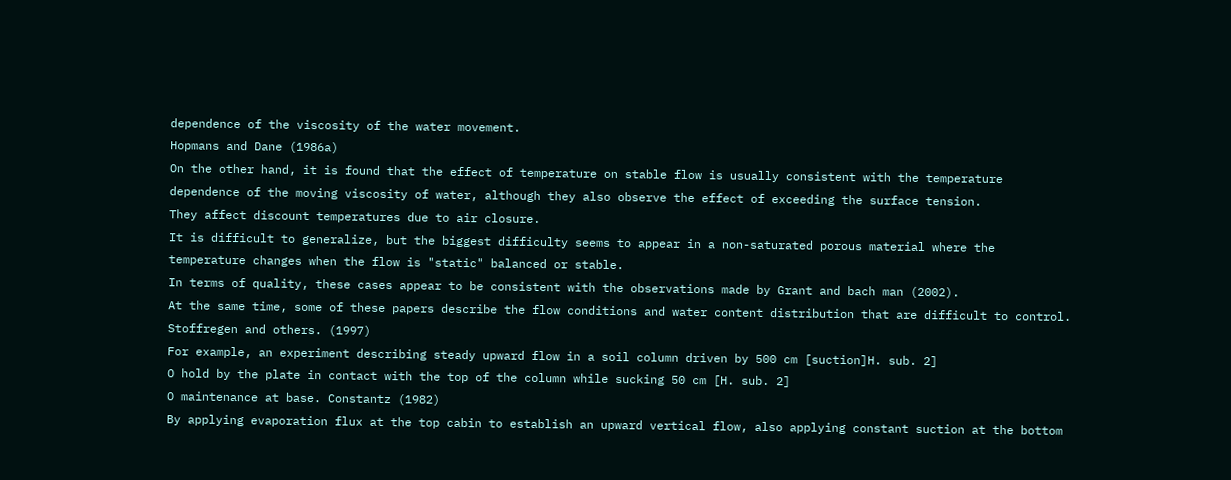dependence of the viscosity of the water movement.
Hopmans and Dane (1986a)
On the other hand, it is found that the effect of temperature on stable flow is usually consistent with the temperature dependence of the moving viscosity of water, although they also observe the effect of exceeding the surface tension.
They affect discount temperatures due to air closure.
It is difficult to generalize, but the biggest difficulty seems to appear in a non-saturated porous material where the temperature changes when the flow is "static" balanced or stable.
In terms of quality, these cases appear to be consistent with the observations made by Grant and bach man (2002).
At the same time, some of these papers describe the flow conditions and water content distribution that are difficult to control.
Stoffregen and others. (1997)
For example, an experiment describing steady upward flow in a soil column driven by 500 cm [suction]H. sub. 2]
O hold by the plate in contact with the top of the column while sucking 50 cm [H. sub. 2]
O maintenance at base. Constantz (1982)
By applying evaporation flux at the top cabin to establish an upward vertical flow, also applying constant suction at the bottom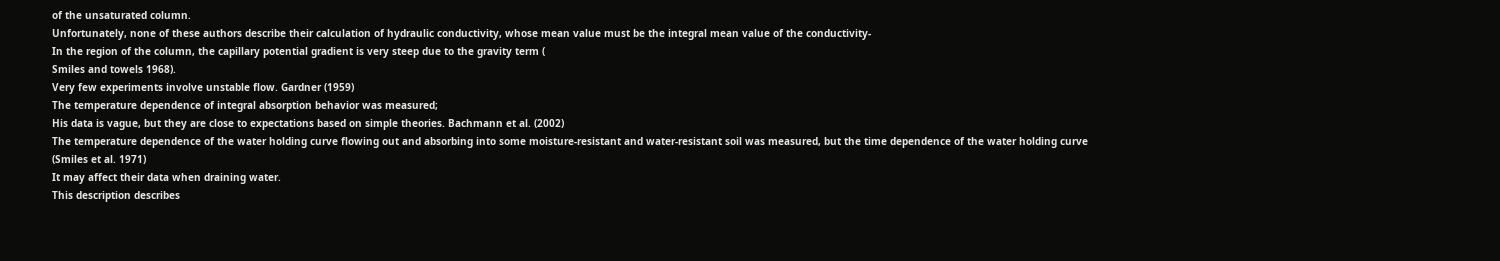of the unsaturated column.
Unfortunately, none of these authors describe their calculation of hydraulic conductivity, whose mean value must be the integral mean value of the conductivity-
In the region of the column, the capillary potential gradient is very steep due to the gravity term (
Smiles and towels 1968).
Very few experiments involve unstable flow. Gardner (1959)
The temperature dependence of integral absorption behavior was measured;
His data is vague, but they are close to expectations based on simple theories. Bachmann et al. (2002)
The temperature dependence of the water holding curve flowing out and absorbing into some moisture-resistant and water-resistant soil was measured, but the time dependence of the water holding curve (Smiles et al. 1971)
It may affect their data when draining water.
This description describes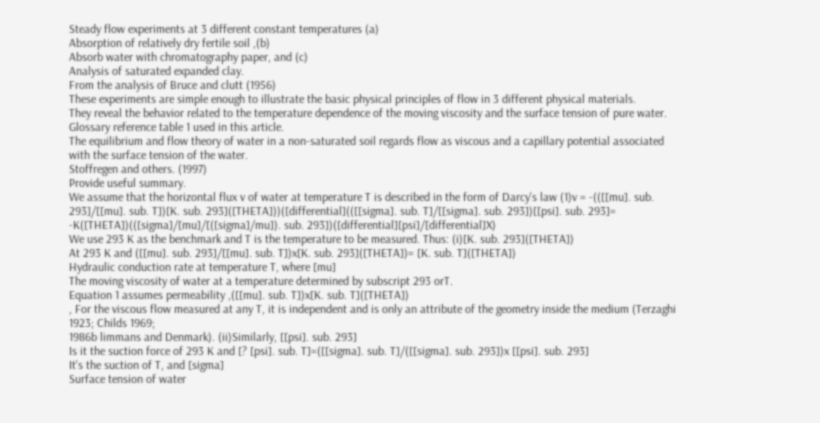Steady flow experiments at 3 different constant temperatures (a)
Absorption of relatively dry fertile soil ,(b)
Absorb water with chromatography paper, and (c)
Analysis of saturated expanded clay.
From the analysis of Bruce and clutt (1956)
These experiments are simple enough to illustrate the basic physical principles of flow in 3 different physical materials.
They reveal the behavior related to the temperature dependence of the moving viscosity and the surface tension of pure water.
Glossary reference table 1 used in this article.
The equilibrium and flow theory of water in a non-saturated soil regards flow as viscous and a capillary potential associated with the surface tension of the water.
Stoffregen and others. (1997)
Provide useful summary.
We assume that the horizontal flux v of water at temperature T is described in the form of Darcy's law (1)v = -(([[mu]. sub. 293]/[[mu]. sub. T])[K. sub. 293]([THETA]))([differential](([[sigma]. sub. T]/[[sigma]. sub. 293])[[psi]. sub. 293]= -K([THETA])(([sigma]/[mu]/[([sigma]/mu]). sub. 293])([differential][psi]/[differential]X)
We use 293 K as the benchmark and T is the temperature to be measured. Thus: (i)[K. sub. 293]([THETA])
At 293 K and ([[mu]. sub. 293]/[[mu]. sub. T])x[K. sub. 293]([THETA])= [K. sub. T]([THETA])
Hydraulic conduction rate at temperature T, where [mu]
The moving viscosity of water at a temperature determined by subscript 293 orT.
Equation 1 assumes permeability ,([[mu]. sub. T])x[K. sub. T]([THETA])
, For the viscous flow measured at any T, it is independent and is only an attribute of the geometry inside the medium (Terzaghi 1923; Childs 1969;
1986b limmans and Denmark). (ii)Similarly, [[psi]. sub. 293]
Is it the suction force of 293 K and [? [psi]. sub. T]=([[sigma]. sub. T]/([[sigma]. sub. 293])x [[psi]. sub. 293]
It's the suction of T, and [sigma]
Surface tension of water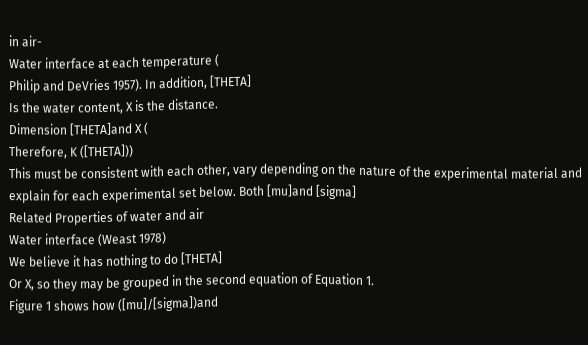in air-
Water interface at each temperature (
Philip and DeVries 1957). In addition, [THETA]
Is the water content, X is the distance.
Dimension [THETA]and X (
Therefore, K ([THETA]))
This must be consistent with each other, vary depending on the nature of the experimental material and explain for each experimental set below. Both [mu]and [sigma]
Related Properties of water and air
Water interface (Weast 1978)
We believe it has nothing to do [THETA]
Or X, so they may be grouped in the second equation of Equation 1.
Figure 1 shows how ([mu]/[sigma])and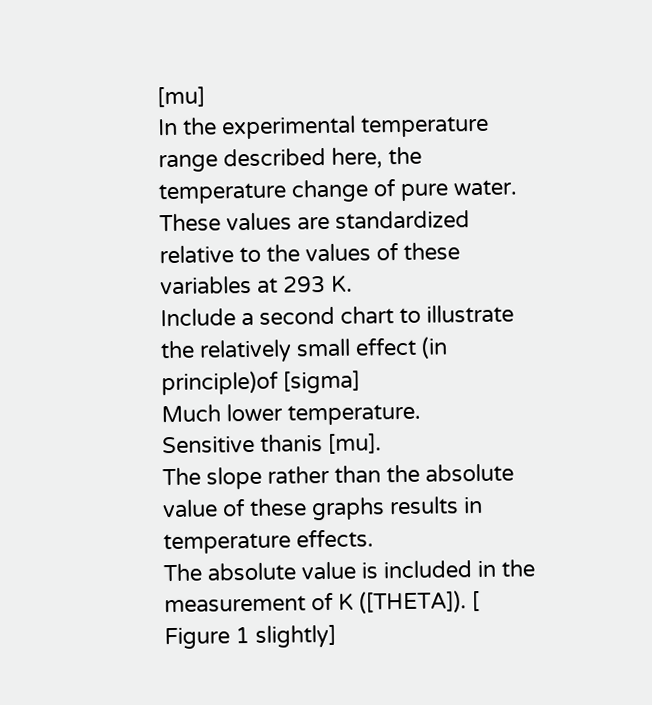[mu]
In the experimental temperature range described here, the temperature change of pure water.
These values are standardized relative to the values of these variables at 293 K.
Include a second chart to illustrate the relatively small effect (in principle)of [sigma]
Much lower temperature.
Sensitive thanis [mu].
The slope rather than the absolute value of these graphs results in temperature effects.
The absolute value is included in the measurement of K ([THETA]). [
Figure 1 slightly]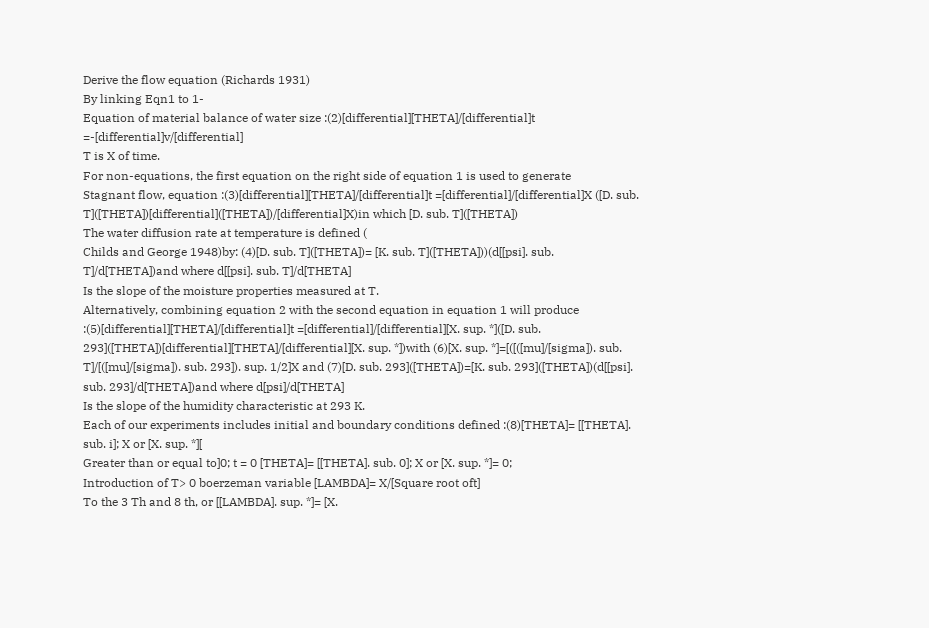Derive the flow equation (Richards 1931)
By linking Eqn1 to 1-
Equation of material balance of water size :(2)[differential][THETA]/[differential]t =-[differential]v/[differential]
T is X of time.
For non-equations, the first equation on the right side of equation 1 is used to generate
Stagnant flow, equation :(3)[differential][THETA]/[differential]t =[differential]/[differential]X ([D. sub. T]([THETA])[differential]([THETA])/[differential]X)in which [D. sub. T]([THETA])
The water diffusion rate at temperature is defined (
Childs and George 1948)by: (4)[D. sub. T]([THETA])= [K. sub. T]([THETA]))(d[[psi]. sub. T]/d[THETA])and where d[[psi]. sub. T]/d[THETA]
Is the slope of the moisture properties measured at T.
Alternatively, combining equation 2 with the second equation in equation 1 will produce :(5)[differential][THETA]/[differential]t =[differential]/[differential][X. sup. *]([D. sub. 293]([THETA])[differential][THETA]/[differential][X. sup. *])with (6)[X. sup. *]=[([([mu]/[sigma]). sub. T]/[([mu]/[sigma]). sub. 293]). sup. 1/2]X and (7)[D. sub. 293]([THETA])=[K. sub. 293]([THETA])(d[[psi]. sub. 293]/d[THETA])and where d[psi]/d[THETA]
Is the slope of the humidity characteristic at 293 K.
Each of our experiments includes initial and boundary conditions defined :(8)[THETA]= [[THETA]. sub. i]; X or [X. sup. *][
Greater than or equal to]0; t = 0 [THETA]= [[THETA]. sub. 0]; X or [X. sup. *]= 0;
Introduction of T> 0 boerzeman variable [LAMBDA]= X/[Square root oft]
To the 3 Th and 8 th, or [[LAMBDA]. sup. *]= [X.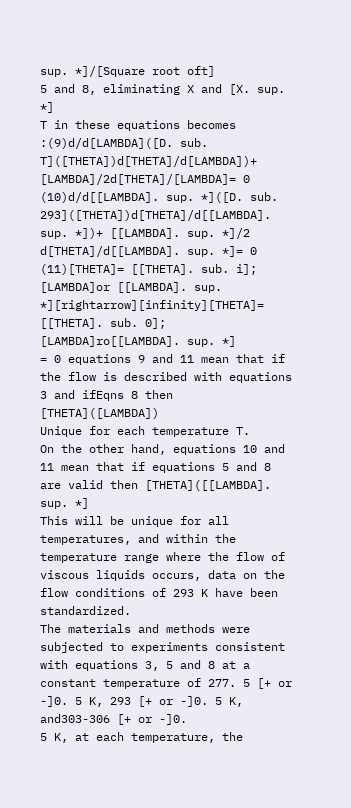sup. *]/[Square root oft]
5 and 8, eliminating X and [X. sup. *]
T in these equations becomes :(9)d/d[LAMBDA]([D. sub. T]([THETA])d[THETA]/d[LAMBDA])+ [LAMBDA]/2d[THETA]/[LAMBDA]= 0 (10)d/d[[LAMBDA]. sup. *]([D. sub. 293]([THETA])d[THETA]/d[[LAMBDA]. sup. *])+ [[LAMBDA]. sup. *]/2 d[THETA]/d[[LAMBDA]. sup. *]= 0 (11)[THETA]= [[THETA]. sub. i]; [LAMBDA]or [[LAMBDA]. sup. *][rightarrow][infinity][THETA]= [[THETA]. sub. 0]; [LAMBDA]ro[[LAMBDA]. sup. *]
= 0 equations 9 and 11 mean that if the flow is described with equations 3 and ifEqns 8 then [THETA]([LAMBDA])
Unique for each temperature T.
On the other hand, equations 10 and 11 mean that if equations 5 and 8 are valid then [THETA]([[LAMBDA]. sup. *]
This will be unique for all temperatures, and within the temperature range where the flow of viscous liquids occurs, data on the flow conditions of 293 K have been standardized.
The materials and methods were subjected to experiments consistent with equations 3, 5 and 8 at a constant temperature of 277. 5 [+ or -]0. 5 K, 293 [+ or -]0. 5 K, and303-306 [+ or -]0.
5 K, at each temperature, the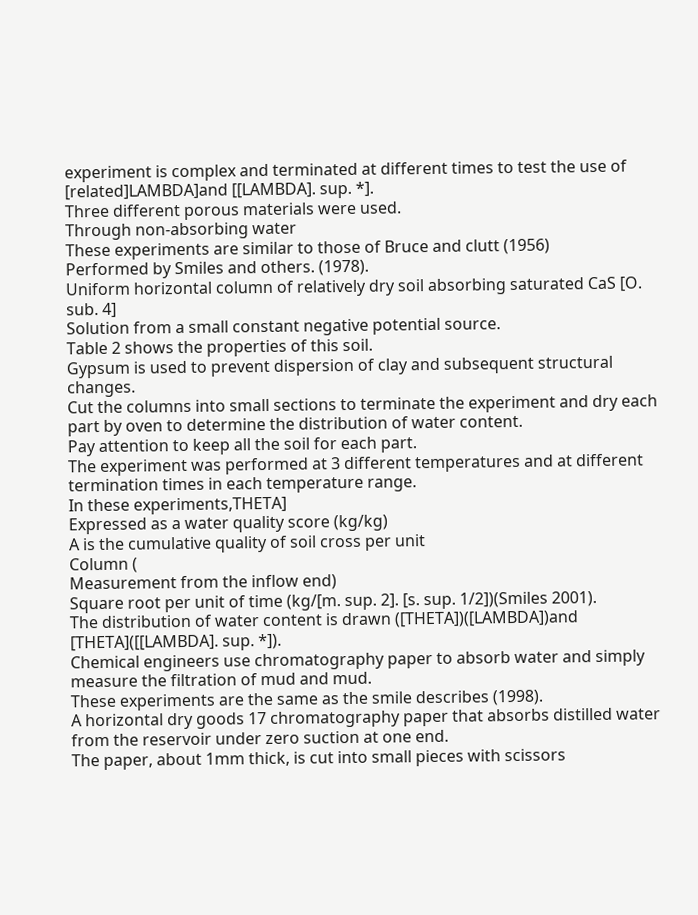experiment is complex and terminated at different times to test the use of [related]LAMBDA]and [[LAMBDA]. sup. *].
Three different porous materials were used.
Through non-absorbing water
These experiments are similar to those of Bruce and clutt (1956)
Performed by Smiles and others. (1978).
Uniform horizontal column of relatively dry soil absorbing saturated CaS [O. sub. 4]
Solution from a small constant negative potential source.
Table 2 shows the properties of this soil.
Gypsum is used to prevent dispersion of clay and subsequent structural changes.
Cut the columns into small sections to terminate the experiment and dry each part by oven to determine the distribution of water content.
Pay attention to keep all the soil for each part.
The experiment was performed at 3 different temperatures and at different termination times in each temperature range.
In these experiments,THETA]
Expressed as a water quality score (kg/kg)
A is the cumulative quality of soil cross per unit
Column (
Measurement from the inflow end)
Square root per unit of time (kg/[m. sup. 2]. [s. sup. 1/2])(Smiles 2001).
The distribution of water content is drawn ([THETA])([LAMBDA])and [THETA]([[LAMBDA]. sup. *]).
Chemical engineers use chromatography paper to absorb water and simply measure the filtration of mud and mud.
These experiments are the same as the smile describes (1998).
A horizontal dry goods 17 chromatography paper that absorbs distilled water from the reservoir under zero suction at one end.
The paper, about 1mm thick, is cut into small pieces with scissors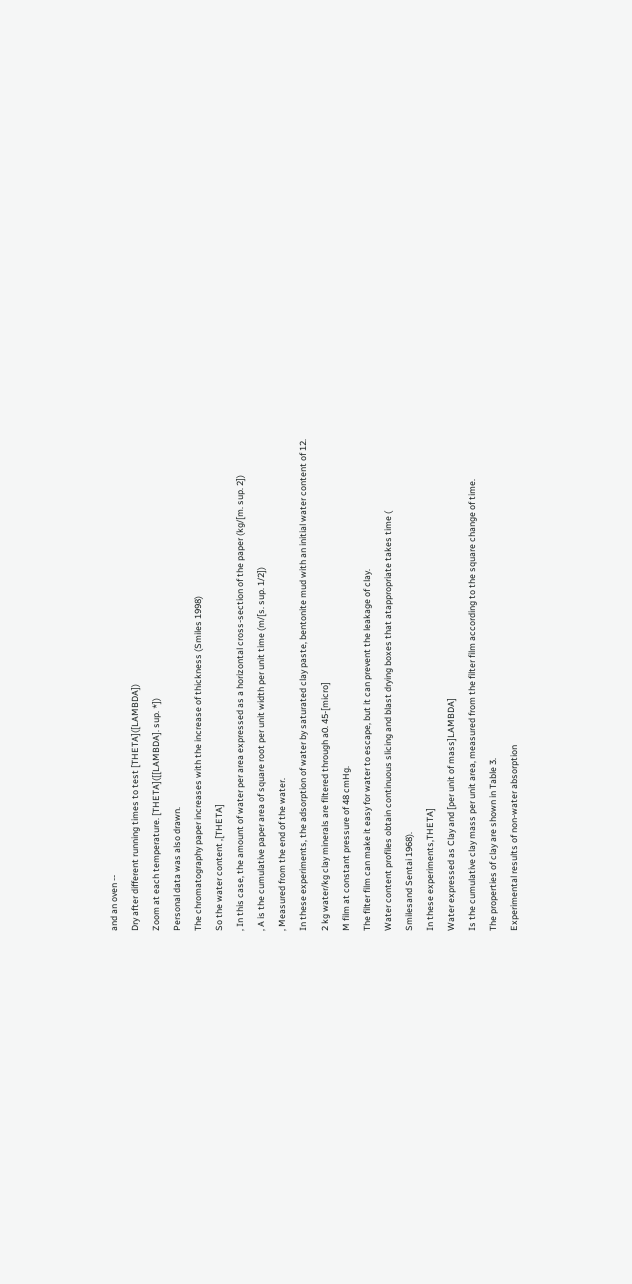and an oven --
Dry after different running times to test [THETA]([LAMBDA])
Zoom at each temperature. [THETA]([[LAMBDA]. sup. *])
Personal data was also drawn.
The chromatography paper increases with the increase of thickness (Smiles 1998)
So the water content ,[THETA]
, In this case, the amount of water per area expressed as a horizontal cross-section of the paper (kg/[m. sup. 2])
, A is the cumulative paper area of square root per unit width per unit time (m/[s. sup. 1/2])
, Measured from the end of the water.
In these experiments, the adsorption of water by saturated clay paste, bentonite mud with an initial water content of 12.
2 kg water/kg clay minerals are filtered through a0. 45-[micro]
M film at constant pressure of 48 cmHg.
The filter film can make it easy for water to escape, but it can prevent the leakage of clay.
Water content profiles obtain continuous slicing and blast drying boxes that atappropriate takes time (
Smilesand Sentai 1968).
In these experiments,THETA]
Water expressed as Clay and [per unit of mass]LAMBDA]
Is the cumulative clay mass per unit area, measured from the filter film according to the square change of time.
The properties of clay are shown in Table 3.
Experimental results of non-water absorption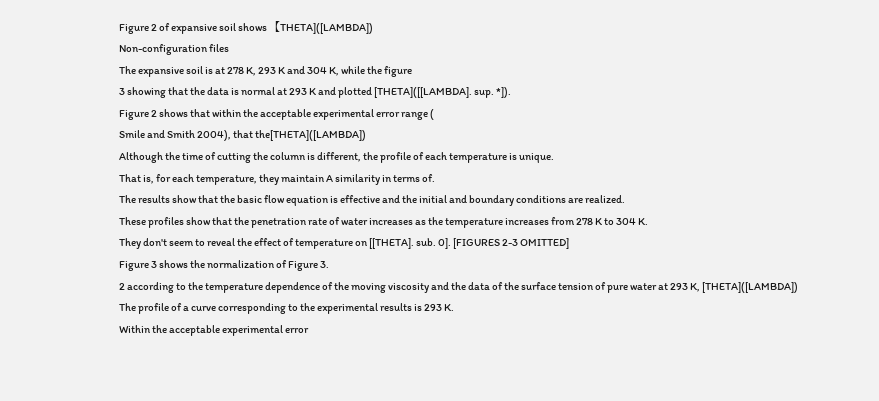Figure 2 of expansive soil shows 【THETA]([LAMBDA])
Non-configuration files
The expansive soil is at 278 K, 293 K and 304 K, while the figure
3 showing that the data is normal at 293 K and plotted [THETA]([[LAMBDA]. sup. *]).
Figure 2 shows that within the acceptable experimental error range (
Smile and Smith 2004), that the[THETA]([LAMBDA])
Although the time of cutting the column is different, the profile of each temperature is unique.
That is, for each temperature, they maintain A similarity in terms of.
The results show that the basic flow equation is effective and the initial and boundary conditions are realized.
These profiles show that the penetration rate of water increases as the temperature increases from 278 K to 304 K.
They don't seem to reveal the effect of temperature on [[THETA]. sub. 0]. [FIGURES 2-3 OMITTED]
Figure 3 shows the normalization of Figure 3.
2 according to the temperature dependence of the moving viscosity and the data of the surface tension of pure water at 293 K, [THETA]([LAMBDA])
The profile of a curve corresponding to the experimental results is 293 K.
Within the acceptable experimental error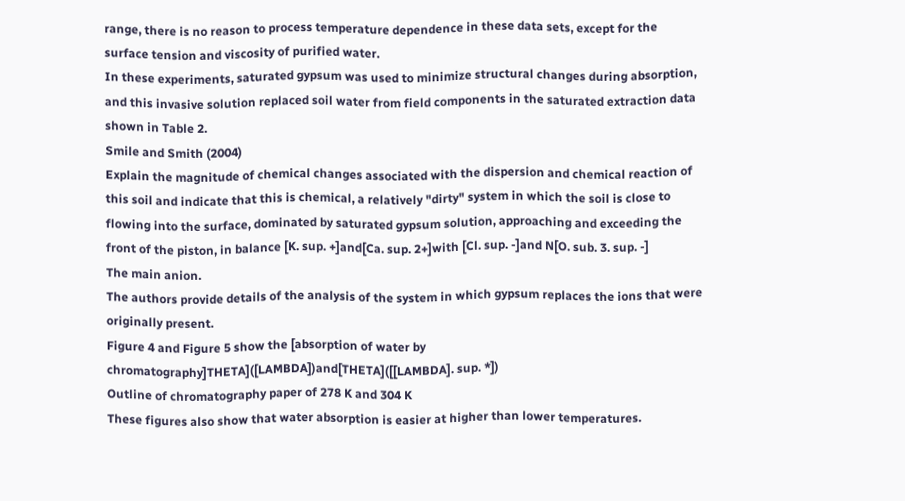range, there is no reason to process temperature dependence in these data sets, except for the surface tension and viscosity of purified water.
In these experiments, saturated gypsum was used to minimize structural changes during absorption, and this invasive solution replaced soil water from field components in the saturated extraction data shown in Table 2.
Smile and Smith (2004)
Explain the magnitude of chemical changes associated with the dispersion and chemical reaction of this soil and indicate that this is chemical, a relatively "dirty" system in which the soil is close to flowing into the surface, dominated by saturated gypsum solution, approaching and exceeding the front of the piston, in balance [K. sup. +]and[Ca. sup. 2+]with [Cl. sup. -]and N[O. sub. 3. sup. -]
The main anion.
The authors provide details of the analysis of the system in which gypsum replaces the ions that were originally present.
Figure 4 and Figure 5 show the [absorption of water by chromatography]THETA]([LAMBDA])and[THETA]([[LAMBDA]. sup. *])
Outline of chromatography paper of 278 K and 304 K
These figures also show that water absorption is easier at higher than lower temperatures.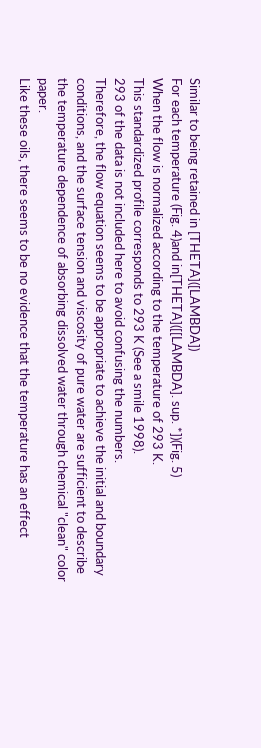Similar to being retained in [THETA]([LAMBDA])
For each temperature (Fig. 4)and in[THETA]([[LAMBDA]. sup. *])(Fig. 5)
When the flow is normalized according to the temperature of 293 K.
This standardized profile corresponds to 293 K (See a smile 1998).
293 of the data is not included here to avoid confusing the numbers.
Therefore, the flow equation seems to be appropriate to achieve the initial and boundary conditions, and the surface tension and viscosity of pure water are sufficient to describe the temperature dependence of absorbing dissolved water through chemical "clean" color paper.
Like these oils, there seems to be no evidence that the temperature has an effect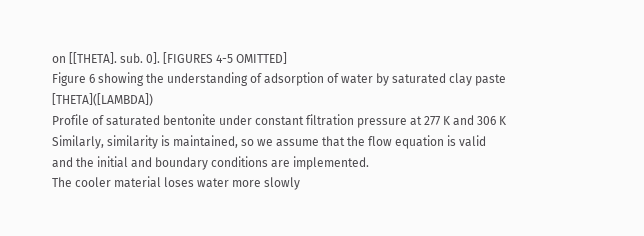on [[THETA]. sub. 0]. [FIGURES 4-5 OMITTED]
Figure 6 showing the understanding of adsorption of water by saturated clay paste [THETA]([LAMBDA])
Profile of saturated bentonite under constant filtration pressure at 277 K and 306 K
Similarly, similarity is maintained, so we assume that the flow equation is valid and the initial and boundary conditions are implemented.
The cooler material loses water more slowly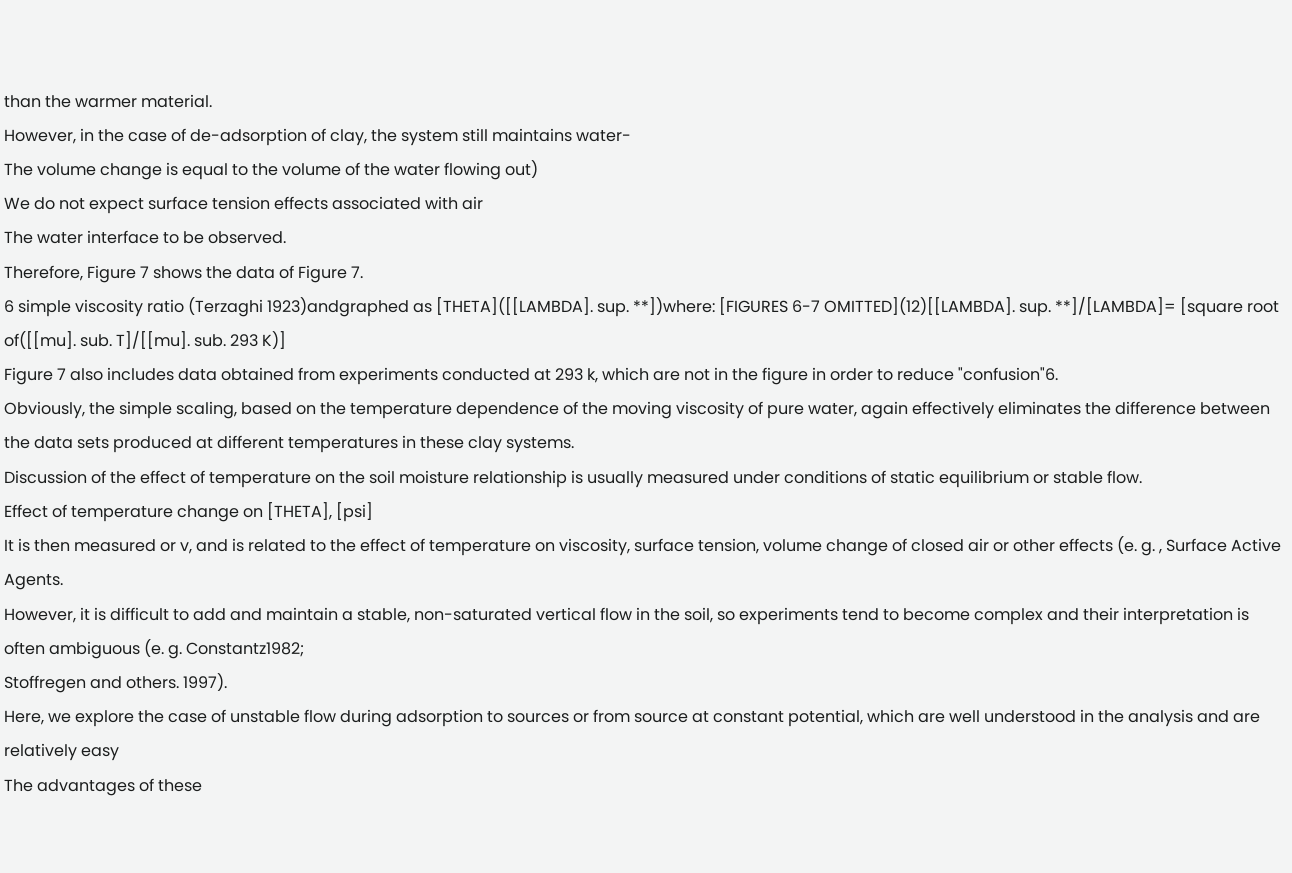than the warmer material.
However, in the case of de-adsorption of clay, the system still maintains water-
The volume change is equal to the volume of the water flowing out)
We do not expect surface tension effects associated with air
The water interface to be observed.
Therefore, Figure 7 shows the data of Figure 7.
6 simple viscosity ratio (Terzaghi 1923)andgraphed as [THETA]([[LAMBDA]. sup. **])where: [FIGURES 6-7 OMITTED](12)[[LAMBDA]. sup. **]/[LAMBDA]= [square root of([[mu]. sub. T]/[[mu]. sub. 293 K)]
Figure 7 also includes data obtained from experiments conducted at 293 k, which are not in the figure in order to reduce "confusion"6.
Obviously, the simple scaling, based on the temperature dependence of the moving viscosity of pure water, again effectively eliminates the difference between the data sets produced at different temperatures in these clay systems.
Discussion of the effect of temperature on the soil moisture relationship is usually measured under conditions of static equilibrium or stable flow.
Effect of temperature change on [THETA], [psi]
It is then measured or v, and is related to the effect of temperature on viscosity, surface tension, volume change of closed air or other effects (e. g. , Surface Active Agents.
However, it is difficult to add and maintain a stable, non-saturated vertical flow in the soil, so experiments tend to become complex and their interpretation is often ambiguous (e. g. Constantz1982;
Stoffregen and others. 1997).
Here, we explore the case of unstable flow during adsorption to sources or from source at constant potential, which are well understood in the analysis and are relatively easy
The advantages of these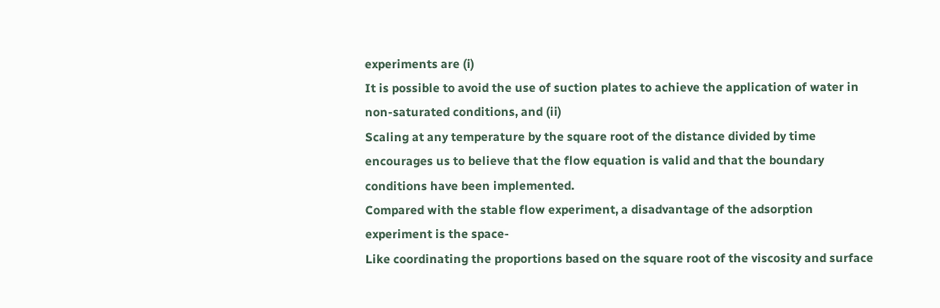experiments are (i)
It is possible to avoid the use of suction plates to achieve the application of water in non-saturated conditions, and (ii)
Scaling at any temperature by the square root of the distance divided by time encourages us to believe that the flow equation is valid and that the boundary conditions have been implemented.
Compared with the stable flow experiment, a disadvantage of the adsorption experiment is the space-
Like coordinating the proportions based on the square root of the viscosity and surface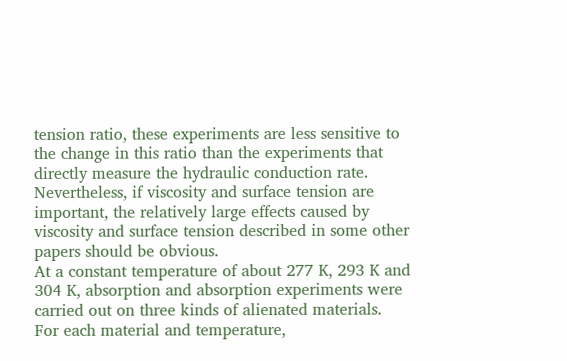tension ratio, these experiments are less sensitive to the change in this ratio than the experiments that directly measure the hydraulic conduction rate.
Nevertheless, if viscosity and surface tension are important, the relatively large effects caused by viscosity and surface tension described in some other papers should be obvious.
At a constant temperature of about 277 K, 293 K and 304 K, absorption and absorption experiments were carried out on three kinds of alienated materials.
For each material and temperature,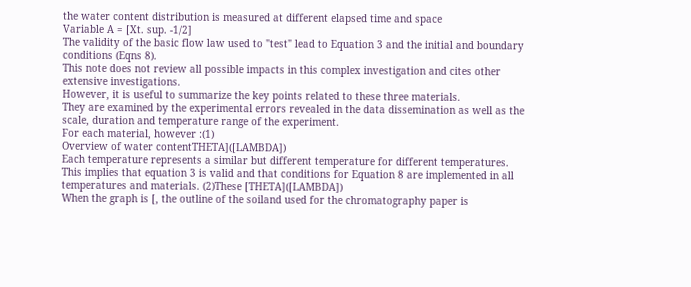the water content distribution is measured at different elapsed time and space
Variable A = [Xt. sup. -1/2]
The validity of the basic flow law used to "test" lead to Equation 3 and the initial and boundary conditions (Eqns 8).
This note does not review all possible impacts in this complex investigation and cites other extensive investigations.
However, it is useful to summarize the key points related to these three materials.
They are examined by the experimental errors revealed in the data dissemination as well as the scale, duration and temperature range of the experiment.
For each material, however :(1)
Overview of water contentTHETA]([LAMBDA])
Each temperature represents a similar but different temperature for different temperatures.
This implies that equation 3 is valid and that conditions for Equation 8 are implemented in all temperatures and materials. (2)These [THETA]([LAMBDA])
When the graph is [, the outline of the soiland used for the chromatography paper is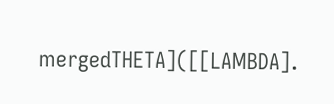mergedTHETA]([[LAMBDA].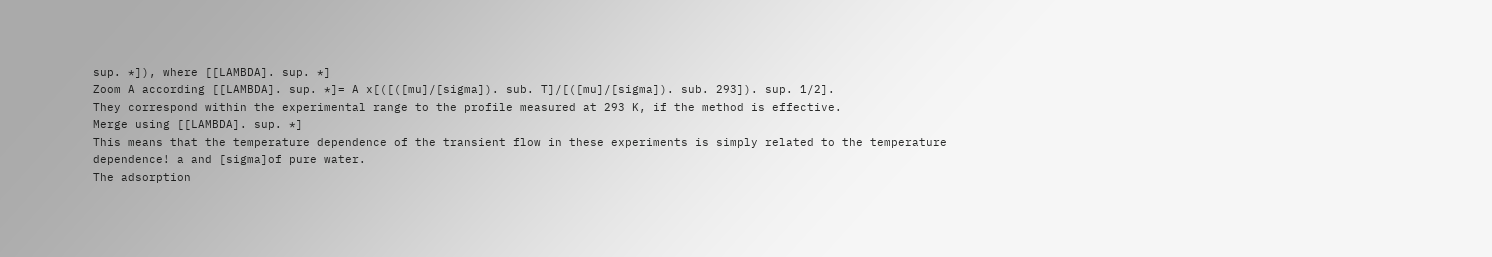sup. *]), where [[LAMBDA]. sup. *]
Zoom A according [[LAMBDA]. sup. *]= A x[([([mu]/[sigma]). sub. T]/[([mu]/[sigma]). sub. 293]). sup. 1/2].
They correspond within the experimental range to the profile measured at 293 K, if the method is effective.
Merge using [[LAMBDA]. sup. *]
This means that the temperature dependence of the transient flow in these experiments is simply related to the temperature dependence! a and [sigma]of pure water.
The adsorption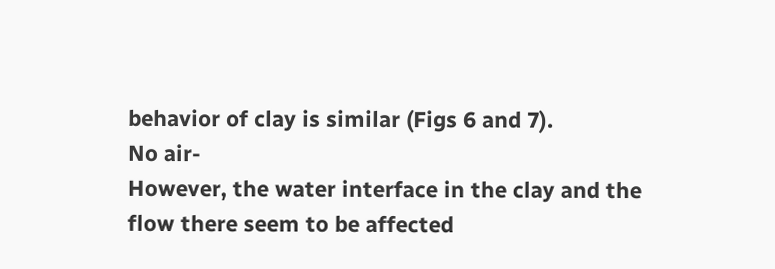behavior of clay is similar (Figs 6 and 7).
No air-
However, the water interface in the clay and the flow there seem to be affected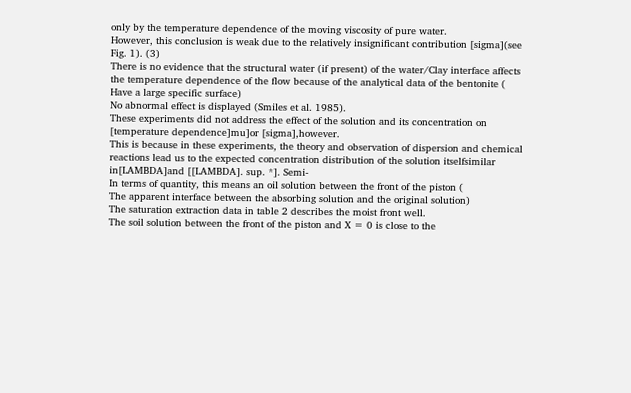only by the temperature dependence of the moving viscosity of pure water.
However, this conclusion is weak due to the relatively insignificant contribution [sigma](see Fig. 1). (3)
There is no evidence that the structural water (if present) of the water/Clay interface affects the temperature dependence of the flow because of the analytical data of the bentonite (
Have a large specific surface)
No abnormal effect is displayed (Smiles et al. 1985).
These experiments did not address the effect of the solution and its concentration on [temperature dependence]mu]or [sigma],however.
This is because in these experiments, the theory and observation of dispersion and chemical reactions lead us to the expected concentration distribution of the solution itselfsimilar in[LAMBDA]and [[LAMBDA]. sup. *]. Semi-
In terms of quantity, this means an oil solution between the front of the piston (
The apparent interface between the absorbing solution and the original solution)
The saturation extraction data in table 2 describes the moist front well.
The soil solution between the front of the piston and X = 0 is close to the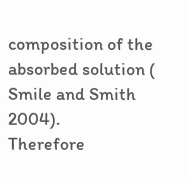composition of the absorbed solution (
Smile and Smith 2004).
Therefore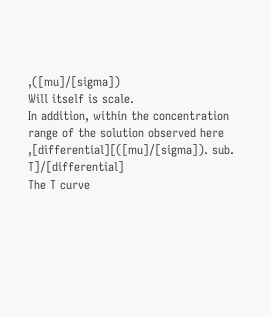,([mu]/[sigma])
Will itself is scale.
In addition, within the concentration range of the solution observed here ,[differential][([mu]/[sigma]). sub. T]/[differential]
The T curve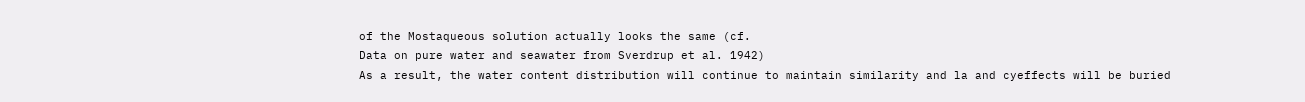of the Mostaqueous solution actually looks the same (cf.
Data on pure water and seawater from Sverdrup et al. 1942)
As a result, the water content distribution will continue to maintain similarity and la and cyeffects will be buried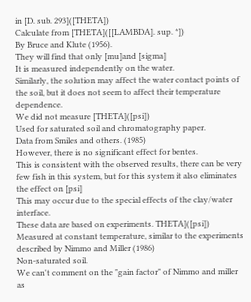in [D. sub. 293]([THETA])
Calculate from [THETA]([[LAMBDA]. sup. *])
By Bruce and Klute (1956).
They will find that only [mu]and [sigma]
It is measured independently on the water.
Similarly, the solution may affect the water contact points of the soil, but it does not seem to affect their temperature dependence.
We did not measure [THETA]([psi])
Used for saturated soil and chromatography paper.
Data from Smiles and others. (1985)
However, there is no significant effect for bentes.
This is consistent with the observed results, there can be very few fish in this system, but for this system it also eliminates the effect on [psi]
This may occur due to the special effects of the clay/water interface.
These data are based on experiments. THETA]([psi])
Measured at constant temperature, similar to the experiments described by Nimmo and Miller (1986)
Non-saturated soil.
We can't comment on the "gain factor" of Nimmo and miller as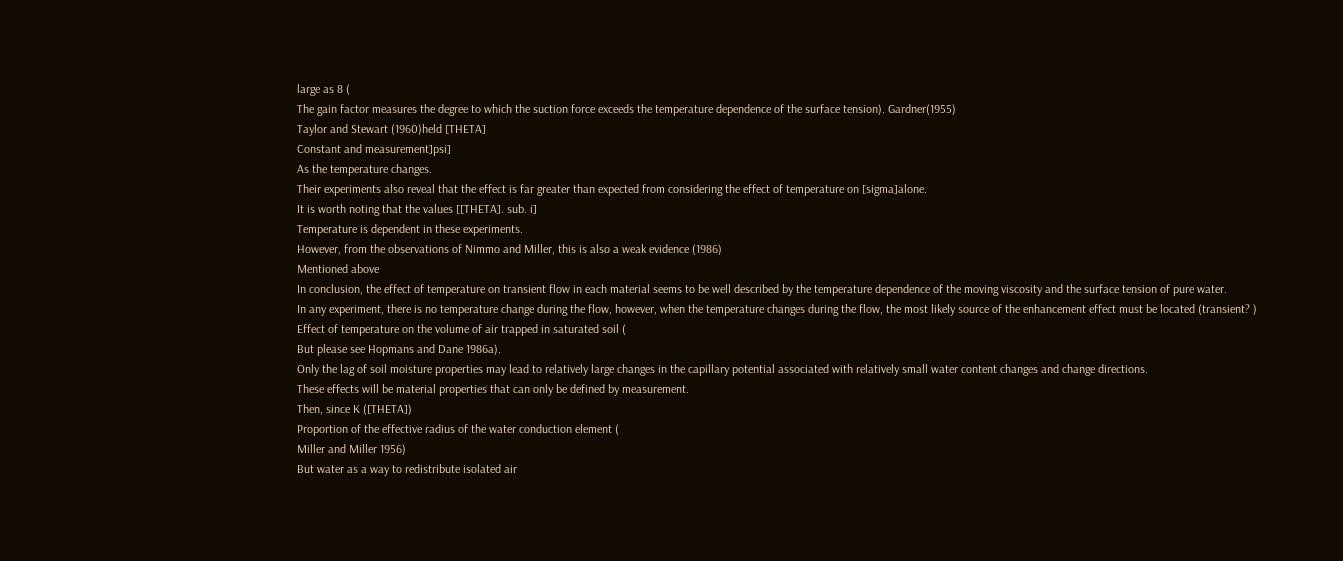large as 8 (
The gain factor measures the degree to which the suction force exceeds the temperature dependence of the surface tension). Gardner(1955)
Taylor and Stewart (1960)held [THETA]
Constant and measurement]psi]
As the temperature changes.
Their experiments also reveal that the effect is far greater than expected from considering the effect of temperature on [sigma]alone.
It is worth noting that the values [[THETA]. sub. i]
Temperature is dependent in these experiments.
However, from the observations of Nimmo and Miller, this is also a weak evidence (1986)
Mentioned above
In conclusion, the effect of temperature on transient flow in each material seems to be well described by the temperature dependence of the moving viscosity and the surface tension of pure water.
In any experiment, there is no temperature change during the flow, however, when the temperature changes during the flow, the most likely source of the enhancement effect must be located (transient? )
Effect of temperature on the volume of air trapped in saturated soil (
But please see Hopmans and Dane 1986a).
Only the lag of soil moisture properties may lead to relatively large changes in the capillary potential associated with relatively small water content changes and change directions.
These effects will be material properties that can only be defined by measurement.
Then, since K ([THETA])
Proportion of the effective radius of the water conduction element (
Miller and Miller 1956)
But water as a way to redistribute isolated air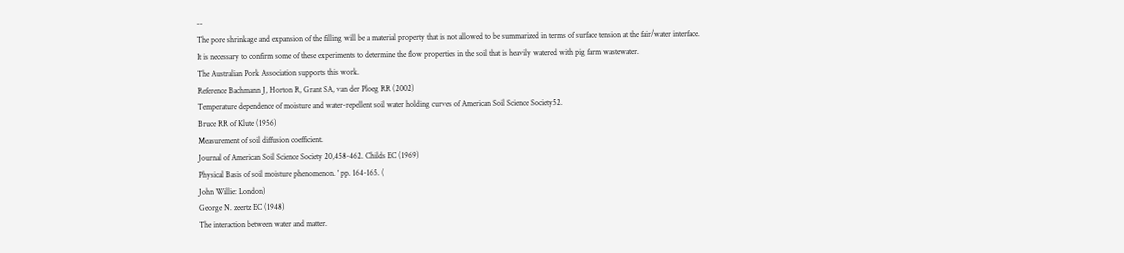--
The pore shrinkage and expansion of the filling will be a material property that is not allowed to be summarized in terms of surface tension at the fair/water interface.
It is necessary to confirm some of these experiments to determine the flow properties in the soil that is heavily watered with pig farm wastewater.
The Australian Pork Association supports this work.
Reference Bachmann J, Horton R, Grant SA, van der Ploeg RR (2002)
Temperature dependence of moisture and water-repellent soil water holding curves of American Soil Science Society52.
Bruce RR of Klute (1956)
Measurement of soil diffusion coefficient.
Journal of American Soil Science Society 20,458-462. Childs EC (1969)
Physical Basis of soil moisture phenomenon. ' pp. 164-165. (
John Willie: London)
George N. zeertz EC (1948)
The interaction between water and matter.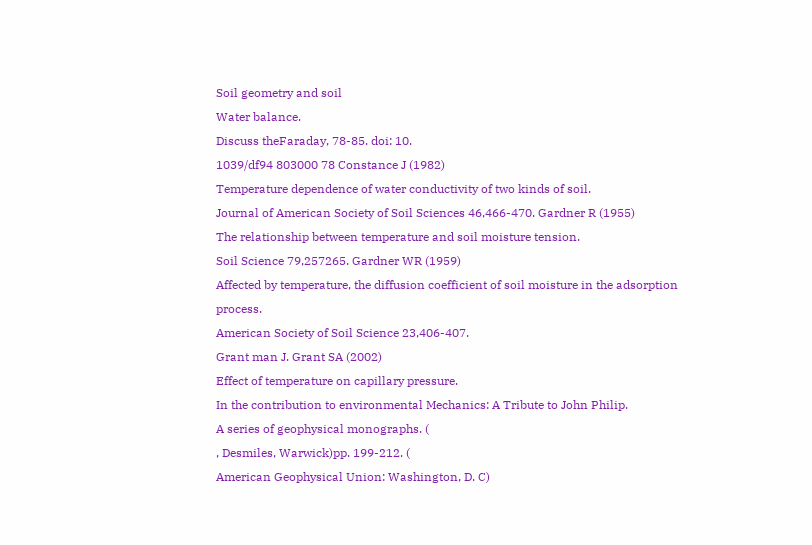Soil geometry and soil
Water balance.
Discuss theFaraday, 78-85. doi: 10.
1039/df94 803000 78 Constance J (1982)
Temperature dependence of water conductivity of two kinds of soil.
Journal of American Society of Soil Sciences 46,466-470. Gardner R (1955)
The relationship between temperature and soil moisture tension.
Soil Science 79,257265. Gardner WR (1959)
Affected by temperature, the diffusion coefficient of soil moisture in the adsorption process.
American Society of Soil Science 23,406-407.
Grant man J. Grant SA (2002)
Effect of temperature on capillary pressure.
In the contribution to environmental Mechanics: A Tribute to John Philip.
A series of geophysical monographs. (
, Desmiles, Warwick)pp. 199-212. (
American Geophysical Union: Washington, D. C)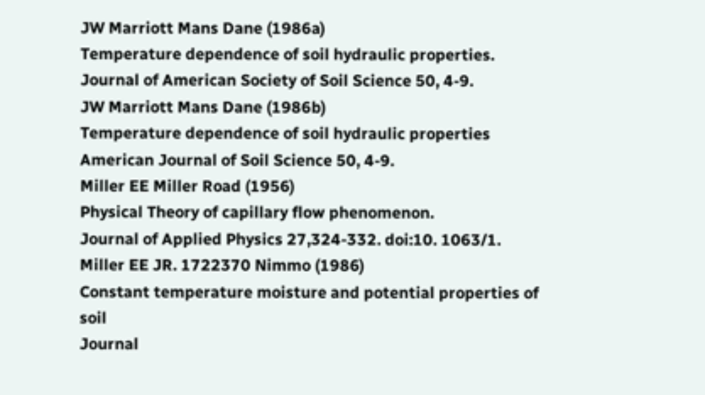JW Marriott Mans Dane (1986a)
Temperature dependence of soil hydraulic properties.
Journal of American Society of Soil Science 50, 4-9.
JW Marriott Mans Dane (1986b)
Temperature dependence of soil hydraulic properties American Journal of Soil Science 50, 4-9.
Miller EE Miller Road (1956)
Physical Theory of capillary flow phenomenon.
Journal of Applied Physics 27,324-332. doi:10. 1063/1.
Miller EE JR. 1722370 Nimmo (1986)
Constant temperature moisture and potential properties of soil
Journal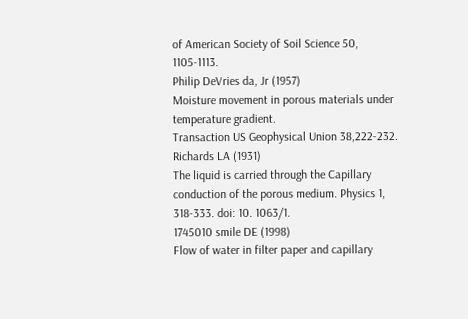of American Society of Soil Science 50, 1105-1113.
Philip DeVries da, Jr (1957)
Moisture movement in porous materials under temperature gradient.
Transaction US Geophysical Union 38,222-232. Richards LA (1931)
The liquid is carried through the Capillary conduction of the porous medium. Physics 1, 318-333. doi: 10. 1063/1.
1745010 smile DE (1998)
Flow of water in filter paper and capillary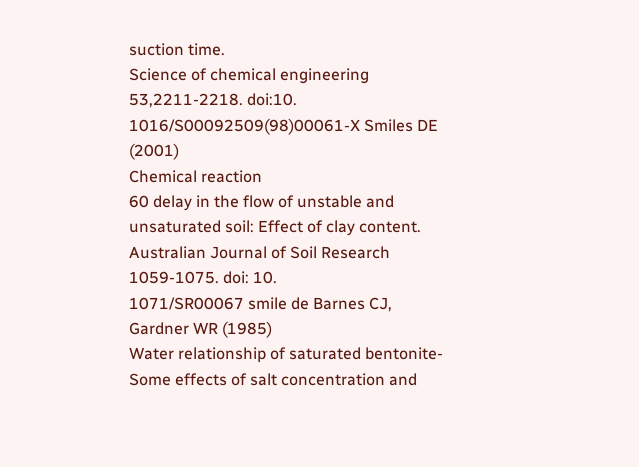suction time.
Science of chemical engineering 53,2211-2218. doi:10. 1016/S00092509(98)00061-X Smiles DE (2001)
Chemical reaction
60 delay in the flow of unstable and unsaturated soil: Effect of clay content.
Australian Journal of Soil Research 1059-1075. doi: 10.
1071/SR00067 smile de Barnes CJ, Gardner WR (1985)
Water relationship of saturated bentonite-
Some effects of salt concentration and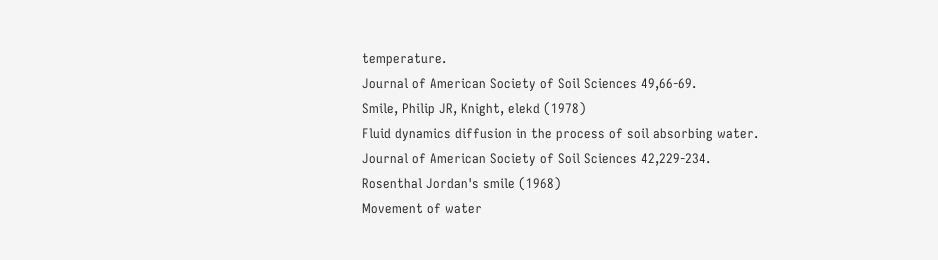temperature.
Journal of American Society of Soil Sciences 49,66-69.
Smile, Philip JR, Knight, elekd (1978)
Fluid dynamics diffusion in the process of soil absorbing water.
Journal of American Society of Soil Sciences 42,229-234.
Rosenthal Jordan's smile (1968)
Movement of water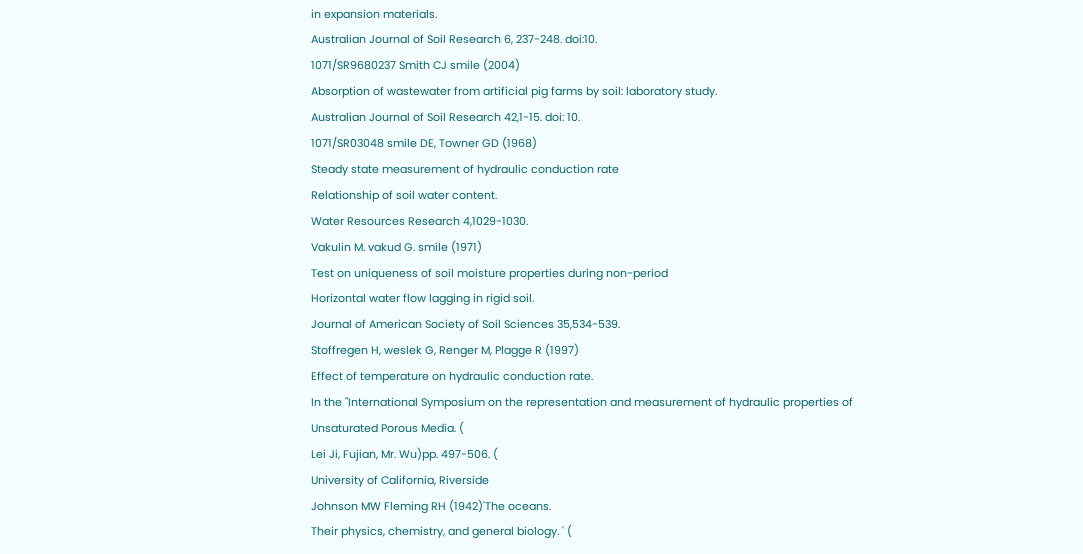in expansion materials.
Australian Journal of Soil Research 6, 237-248. doi:10.
1071/SR9680237 Smith CJ smile (2004)
Absorption of wastewater from artificial pig farms by soil: laboratory study.
Australian Journal of Soil Research 42,1-15. doi: 10.
1071/SR03048 smile DE, Towner GD (1968)
Steady state measurement of hydraulic conduction rate
Relationship of soil water content.
Water Resources Research 4,1029-1030.
Vakulin M. vakud G. smile (1971)
Test on uniqueness of soil moisture properties during non-period
Horizontal water flow lagging in rigid soil.
Journal of American Society of Soil Sciences 35,534-539.
Stoffregen H, weslek G, Renger M, Plagge R (1997)
Effect of temperature on hydraulic conduction rate.
In the "International Symposium on the representation and measurement of hydraulic properties of Unsaturated Porous Media. (
Lei Ji, Fujian, Mr. Wu)pp. 497-506. (
University of California, Riverside
Johnson MW Fleming RH (1942)'The oceans.
Their physics, chemistry, and general biology. ' (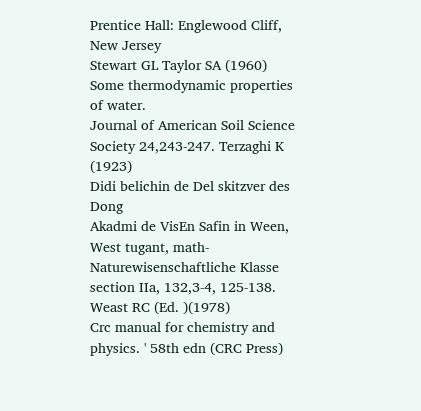Prentice Hall: Englewood Cliff, New Jersey
Stewart GL Taylor SA (1960)
Some thermodynamic properties of water.
Journal of American Soil Science Society 24,243-247. Terzaghi K (1923)
Didi belichin de Del skitzver des Dong
Akadmi de VisEn Safin in Ween, West tugant, math-
Naturewisenschaftliche Klasse section IIa, 132,3-4, 125-138. Weast RC (Ed. )(1978)
Crc manual for chemistry and physics. ' 58th edn (CRC Press)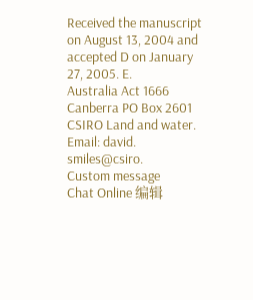Received the manuscript on August 13, 2004 and accepted D on January 27, 2005. E.
Australia Act 1666 Canberra PO Box 2601 CSIRO Land and water. Email: david. smiles@csiro.
Custom message
Chat Online 编辑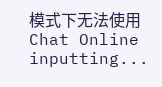模式下无法使用
Chat Online inputting...